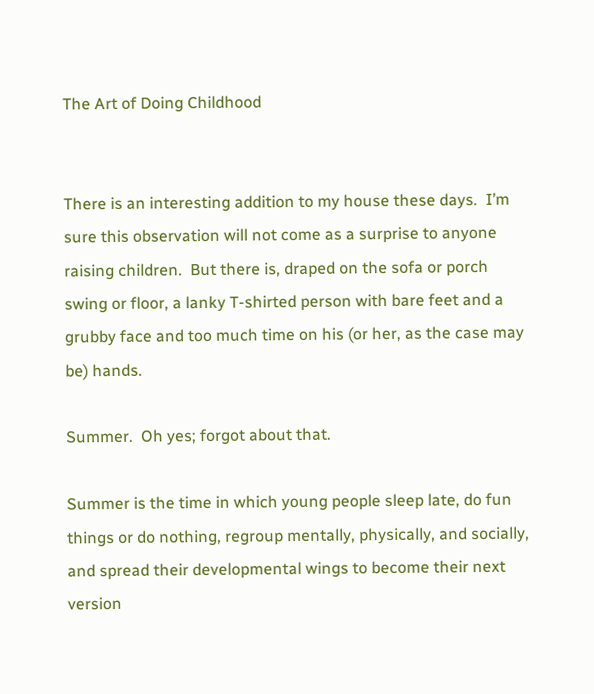The Art of Doing Childhood


There is an interesting addition to my house these days.  I’m sure this observation will not come as a surprise to anyone raising children.  But there is, draped on the sofa or porch swing or floor, a lanky T-shirted person with bare feet and a grubby face and too much time on his (or her, as the case may be) hands.

Summer.  Oh yes; forgot about that.

Summer is the time in which young people sleep late, do fun things or do nothing, regroup mentally, physically, and socially, and spread their developmental wings to become their next version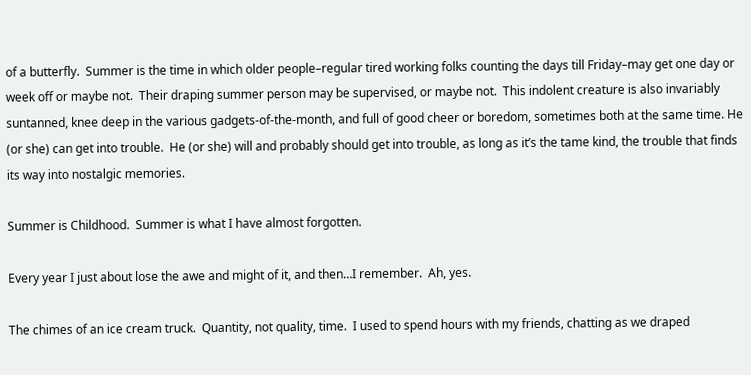of a butterfly.  Summer is the time in which older people–regular tired working folks counting the days till Friday–may get one day or week off or maybe not.  Their draping summer person may be supervised, or maybe not.  This indolent creature is also invariably suntanned, knee deep in the various gadgets-of-the-month, and full of good cheer or boredom, sometimes both at the same time. He (or she) can get into trouble.  He (or she) will and probably should get into trouble, as long as it’s the tame kind, the trouble that finds its way into nostalgic memories.

Summer is Childhood.  Summer is what I have almost forgotten.

Every year I just about lose the awe and might of it, and then…I remember.  Ah, yes.

The chimes of an ice cream truck.  Quantity, not quality, time.  I used to spend hours with my friends, chatting as we draped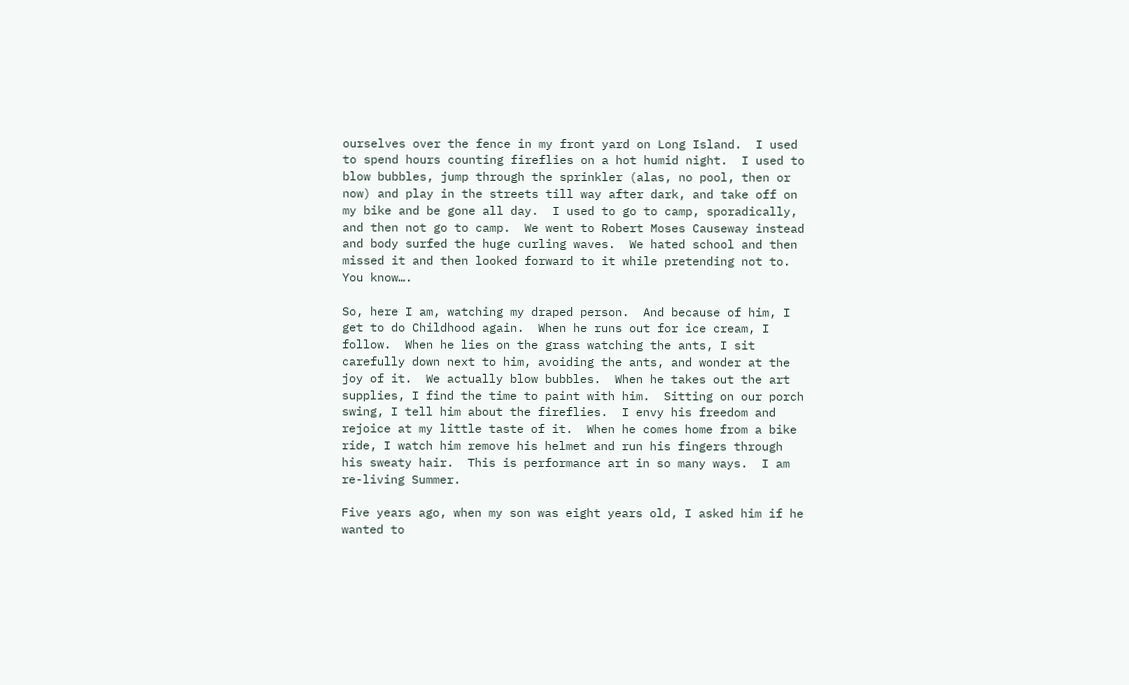ourselves over the fence in my front yard on Long Island.  I used to spend hours counting fireflies on a hot humid night.  I used to blow bubbles, jump through the sprinkler (alas, no pool, then or now) and play in the streets till way after dark, and take off on my bike and be gone all day.  I used to go to camp, sporadically, and then not go to camp.  We went to Robert Moses Causeway instead and body surfed the huge curling waves.  We hated school and then missed it and then looked forward to it while pretending not to.  You know….

So, here I am, watching my draped person.  And because of him, I get to do Childhood again.  When he runs out for ice cream, I follow.  When he lies on the grass watching the ants, I sit carefully down next to him, avoiding the ants, and wonder at the joy of it.  We actually blow bubbles.  When he takes out the art supplies, I find the time to paint with him.  Sitting on our porch swing, I tell him about the fireflies.  I envy his freedom and rejoice at my little taste of it.  When he comes home from a bike ride, I watch him remove his helmet and run his fingers through his sweaty hair.  This is performance art in so many ways.  I am re-living Summer.

Five years ago, when my son was eight years old, I asked him if he wanted to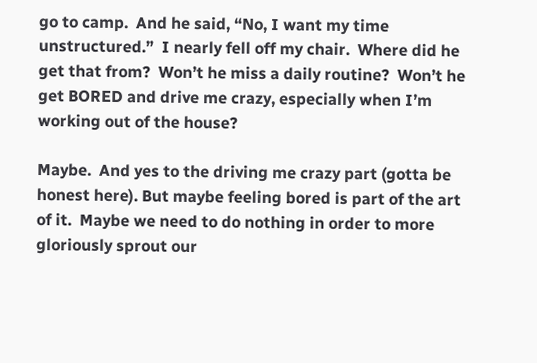go to camp.  And he said, “No, I want my time unstructured.”  I nearly fell off my chair.  Where did he get that from?  Won’t he miss a daily routine?  Won’t he get BORED and drive me crazy, especially when I’m working out of the house?

Maybe.  And yes to the driving me crazy part (gotta be honest here). But maybe feeling bored is part of the art of it.  Maybe we need to do nothing in order to more gloriously sprout our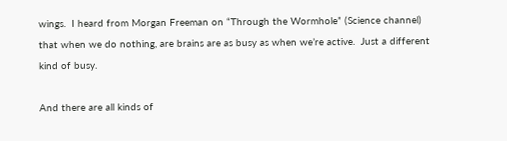wings.  I heard from Morgan Freeman on “Through the Wormhole” (Science channel) that when we do nothing, are brains are as busy as when we’re active.  Just a different kind of busy.

And there are all kinds of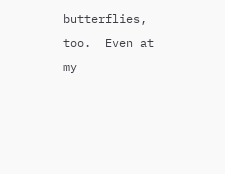butterflies, too.  Even at my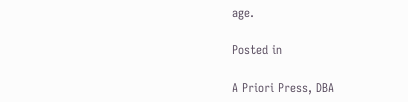age.

Posted in

A Priori Press, DBA